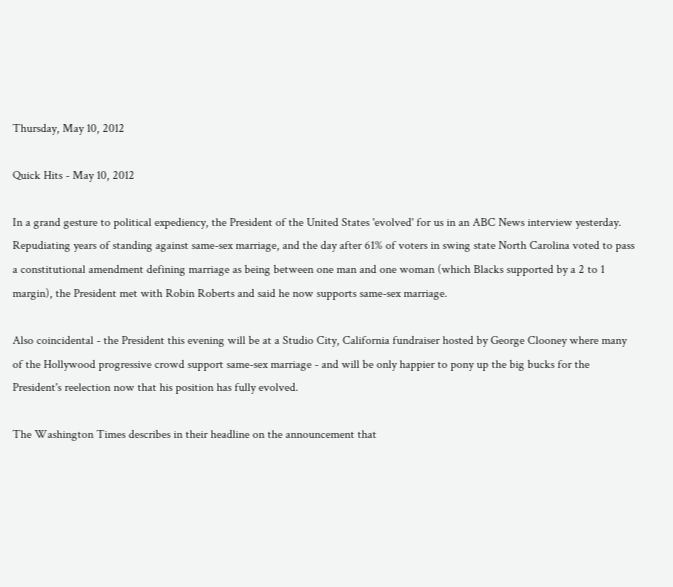Thursday, May 10, 2012

Quick Hits - May 10, 2012

In a grand gesture to political expediency, the President of the United States 'evolved' for us in an ABC News interview yesterday.  Repudiating years of standing against same-sex marriage, and the day after 61% of voters in swing state North Carolina voted to pass a constitutional amendment defining marriage as being between one man and one woman (which Blacks supported by a 2 to 1 margin), the President met with Robin Roberts and said he now supports same-sex marriage.

Also coincidental - the President this evening will be at a Studio City, California fundraiser hosted by George Clooney where many of the Hollywood progressive crowd support same-sex marriage - and will be only happier to pony up the big bucks for the President's reelection now that his position has fully evolved.

The Washington Times describes in their headline on the announcement that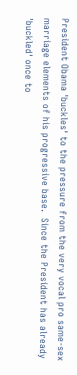President Obama 'buckles' to the pressure from the very vocal pro same-sex marriage elements of his progressive base.  Since the President has already 'buckled' once to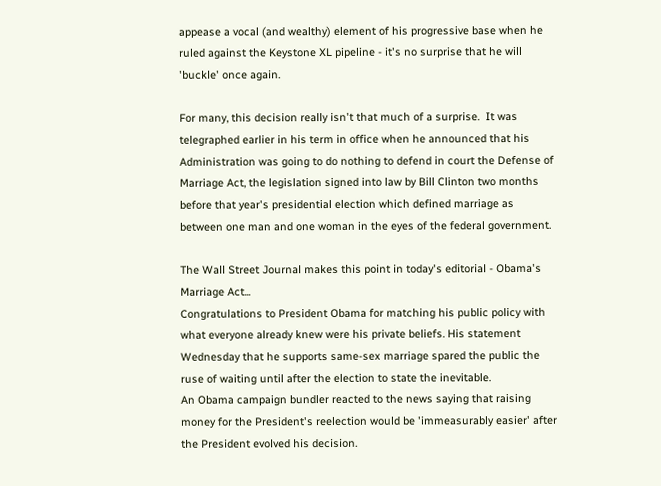appease a vocal (and wealthy) element of his progressive base when he ruled against the Keystone XL pipeline - it's no surprise that he will 'buckle' once again.

For many, this decision really isn't that much of a surprise.  It was telegraphed earlier in his term in office when he announced that his Administration was going to do nothing to defend in court the Defense of Marriage Act, the legislation signed into law by Bill Clinton two months before that year's presidential election which defined marriage as between one man and one woman in the eyes of the federal government.

The Wall Street Journal makes this point in today's editorial - Obama's Marriage Act...
Congratulations to President Obama for matching his public policy with what everyone already knew were his private beliefs. His statement Wednesday that he supports same-sex marriage spared the public the ruse of waiting until after the election to state the inevitable.
An Obama campaign bundler reacted to the news saying that raising money for the President's reelection would be 'immeasurably easier' after the President evolved his decision.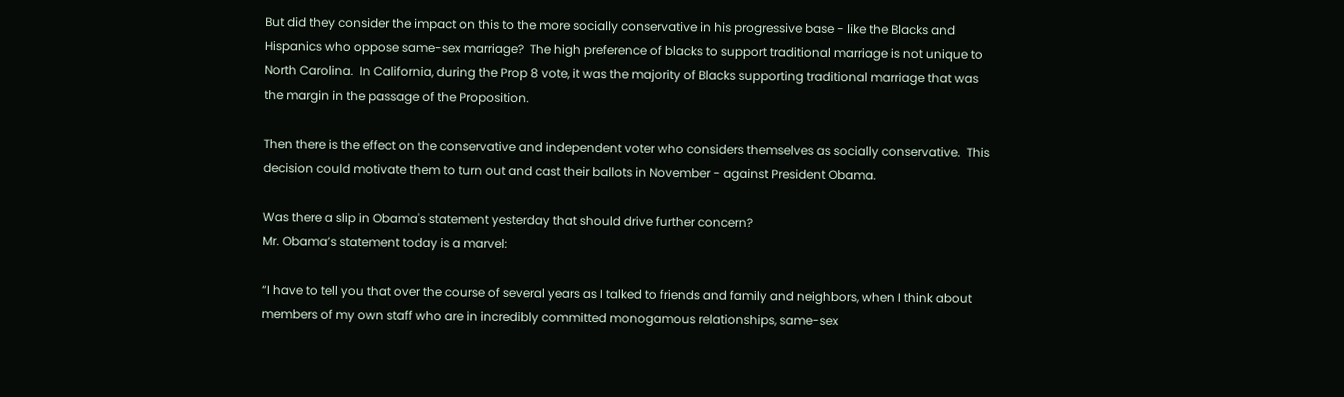But did they consider the impact on this to the more socially conservative in his progressive base - like the Blacks and Hispanics who oppose same-sex marriage?  The high preference of blacks to support traditional marriage is not unique to North Carolina.  In California, during the Prop 8 vote, it was the majority of Blacks supporting traditional marriage that was the margin in the passage of the Proposition.

Then there is the effect on the conservative and independent voter who considers themselves as socially conservative.  This decision could motivate them to turn out and cast their ballots in November - against President Obama.

Was there a slip in Obama's statement yesterday that should drive further concern?
Mr. Obama’s statement today is a marvel:

“I have to tell you that over the course of several years as I talked to friends and family and neighbors, when I think about members of my own staff who are in incredibly committed monogamous relationships, same-sex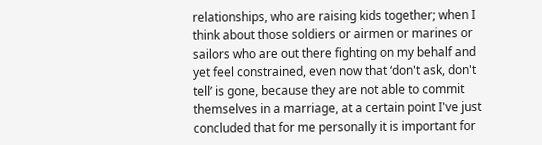relationships, who are raising kids together; when I think about those soldiers or airmen or marines or sailors who are out there fighting on my behalf and yet feel constrained, even now that ‘don't ask, don't tell’ is gone, because they are not able to commit themselves in a marriage, at a certain point I've just concluded that for me personally it is important for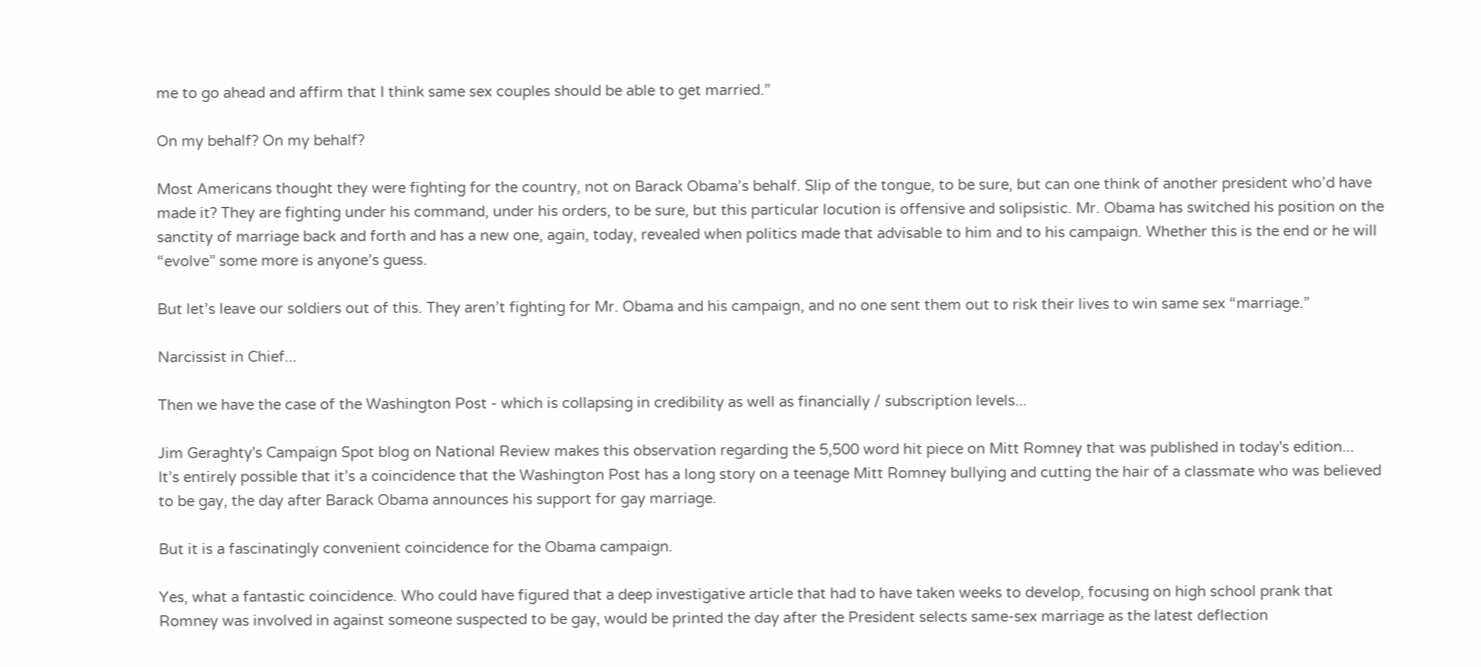me to go ahead and affirm that I think same sex couples should be able to get married.”

On my behalf? On my behalf?

Most Americans thought they were fighting for the country, not on Barack Obama’s behalf. Slip of the tongue, to be sure, but can one think of another president who’d have made it? They are fighting under his command, under his orders, to be sure, but this particular locution is offensive and solipsistic. Mr. Obama has switched his position on the sanctity of marriage back and forth and has a new one, again, today, revealed when politics made that advisable to him and to his campaign. Whether this is the end or he will “evolve” some more is anyone’s guess.

But let’s leave our soldiers out of this. They aren’t fighting for Mr. Obama and his campaign, and no one sent them out to risk their lives to win same sex “marriage.”

Narcissist in Chief...

Then we have the case of the Washington Post - which is collapsing in credibility as well as financially / subscription levels...

Jim Geraghty's Campaign Spot blog on National Review makes this observation regarding the 5,500 word hit piece on Mitt Romney that was published in today's edition...
It’s entirely possible that it’s a coincidence that the Washington Post has a long story on a teenage Mitt Romney bullying and cutting the hair of a classmate who was believed to be gay, the day after Barack Obama announces his support for gay marriage.

But it is a fascinatingly convenient coincidence for the Obama campaign.

Yes, what a fantastic coincidence. Who could have figured that a deep investigative article that had to have taken weeks to develop, focusing on high school prank that Romney was involved in against someone suspected to be gay, would be printed the day after the President selects same-sex marriage as the latest deflection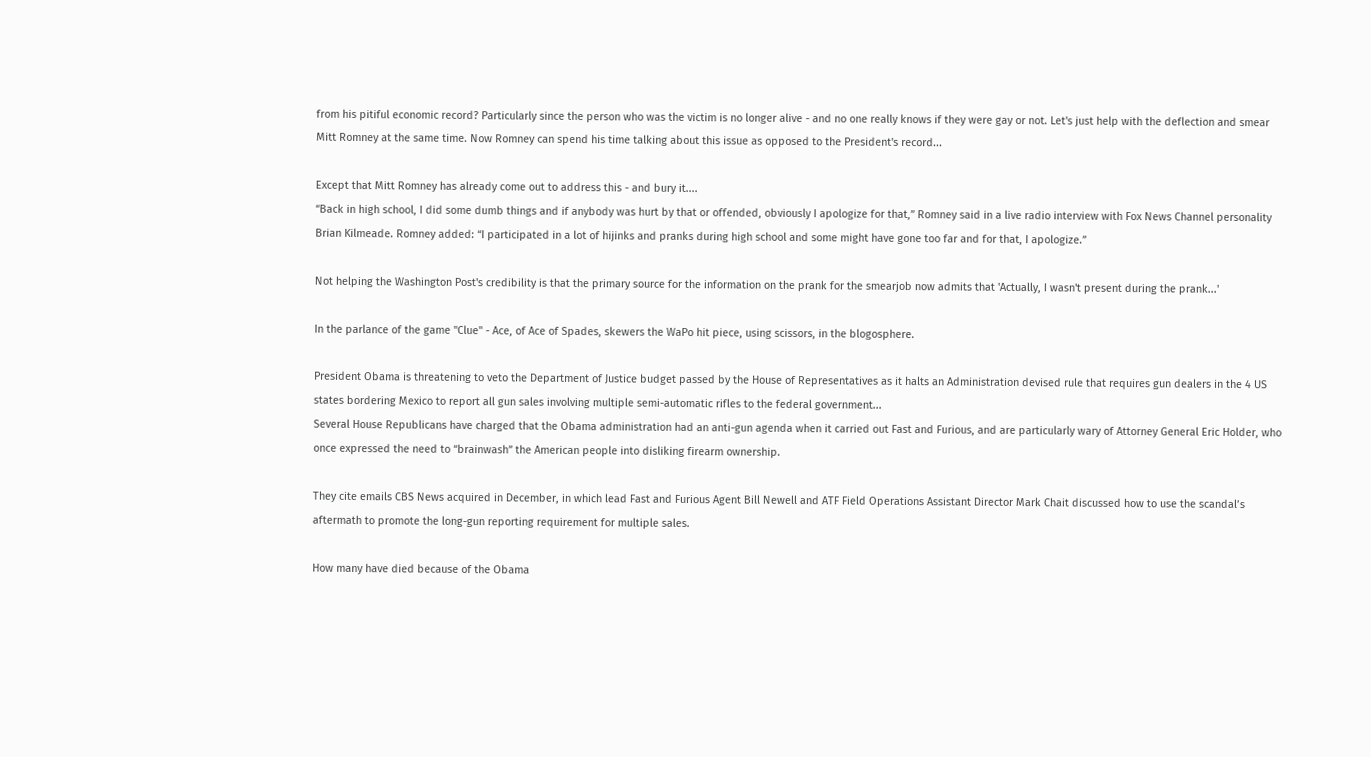from his pitiful economic record? Particularly since the person who was the victim is no longer alive - and no one really knows if they were gay or not. Let's just help with the deflection and smear Mitt Romney at the same time. Now Romney can spend his time talking about this issue as opposed to the President's record...

Except that Mitt Romney has already come out to address this - and bury it....
“Back in high school, I did some dumb things and if anybody was hurt by that or offended, obviously I apologize for that,” Romney said in a live radio interview with Fox News Channel personality Brian Kilmeade. Romney added: “I participated in a lot of hijinks and pranks during high school and some might have gone too far and for that, I apologize.”

Not helping the Washington Post's credibility is that the primary source for the information on the prank for the smearjob now admits that 'Actually, I wasn't present during the prank...'

In the parlance of the game "Clue" - Ace, of Ace of Spades, skewers the WaPo hit piece, using scissors, in the blogosphere.

President Obama is threatening to veto the Department of Justice budget passed by the House of Representatives as it halts an Administration devised rule that requires gun dealers in the 4 US states bordering Mexico to report all gun sales involving multiple semi-automatic rifles to the federal government...
Several House Republicans have charged that the Obama administration had an anti-gun agenda when it carried out Fast and Furious, and are particularly wary of Attorney General Eric Holder, who once expressed the need to “brainwash” the American people into disliking firearm ownership.

They cite emails CBS News acquired in December, in which lead Fast and Furious Agent Bill Newell and ATF Field Operations Assistant Director Mark Chait discussed how to use the scandal’s aftermath to promote the long-gun reporting requirement for multiple sales.

How many have died because of the Obama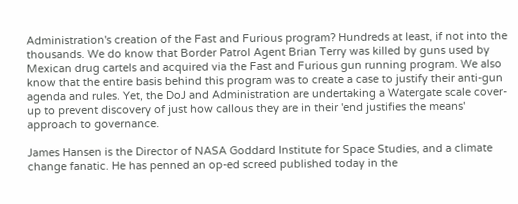Administration's creation of the Fast and Furious program? Hundreds at least, if not into the thousands. We do know that Border Patrol Agent Brian Terry was killed by guns used by Mexican drug cartels and acquired via the Fast and Furious gun running program. We also know that the entire basis behind this program was to create a case to justify their anti-gun agenda and rules. Yet, the DoJ and Administration are undertaking a Watergate scale cover-up to prevent discovery of just how callous they are in their 'end justifies the means' approach to governance.

James Hansen is the Director of NASA Goddard Institute for Space Studies, and a climate change fanatic. He has penned an op-ed screed published today in the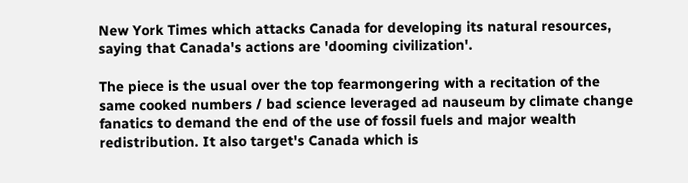New York Times which attacks Canada for developing its natural resources, saying that Canada's actions are 'dooming civilization'.

The piece is the usual over the top fearmongering with a recitation of the same cooked numbers / bad science leveraged ad nauseum by climate change fanatics to demand the end of the use of fossil fuels and major wealth redistribution. It also target's Canada which is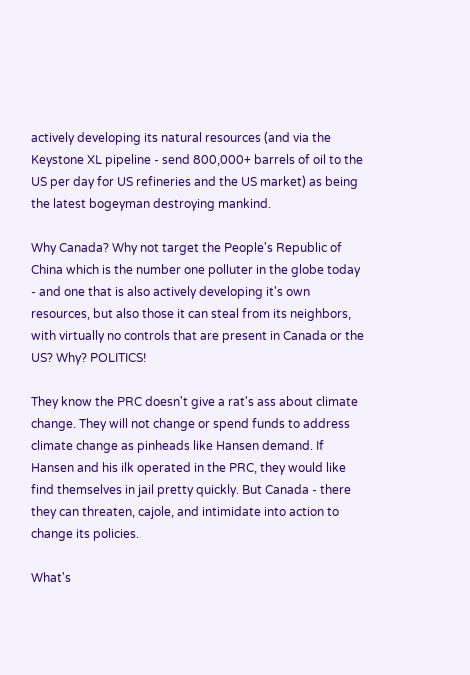actively developing its natural resources (and via the Keystone XL pipeline - send 800,000+ barrels of oil to the US per day for US refineries and the US market) as being the latest bogeyman destroying mankind.

Why Canada? Why not target the People's Republic of China which is the number one polluter in the globe today - and one that is also actively developing it's own resources, but also those it can steal from its neighbors, with virtually no controls that are present in Canada or the US? Why? POLITICS!

They know the PRC doesn't give a rat's ass about climate change. They will not change or spend funds to address climate change as pinheads like Hansen demand. If Hansen and his ilk operated in the PRC, they would like find themselves in jail pretty quickly. But Canada - there they can threaten, cajole, and intimidate into action to change its policies.

What's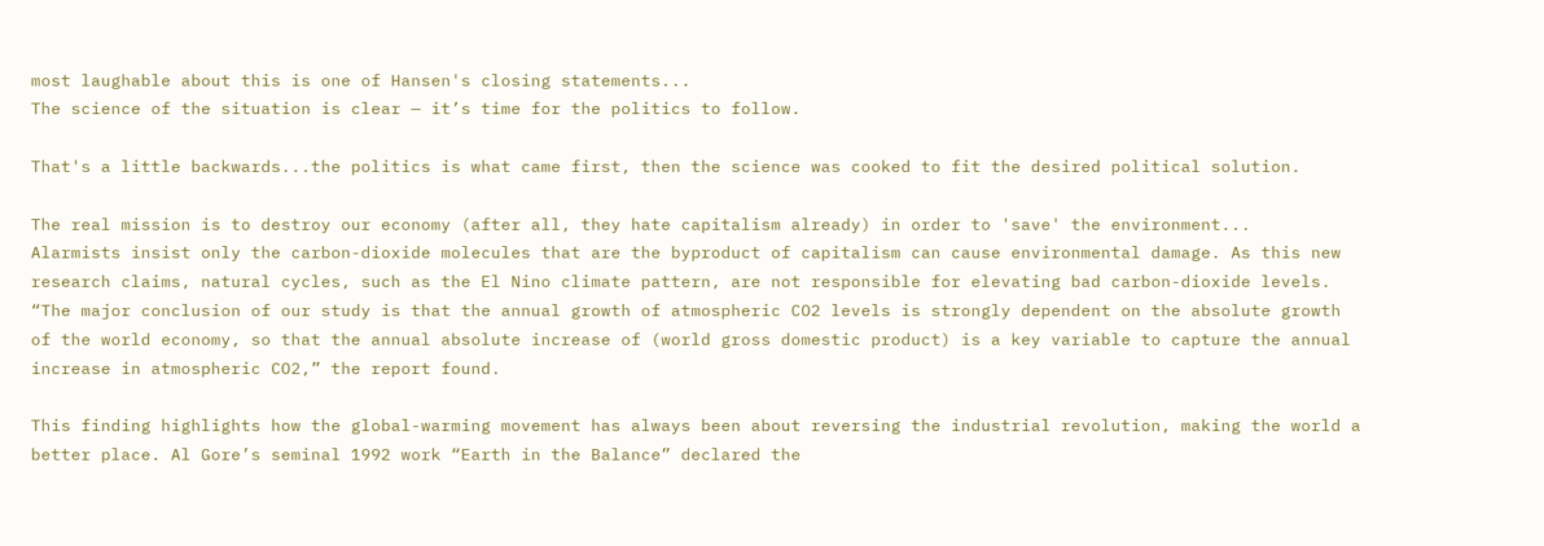most laughable about this is one of Hansen's closing statements...
The science of the situation is clear — it’s time for the politics to follow.

That's a little backwards...the politics is what came first, then the science was cooked to fit the desired political solution.

The real mission is to destroy our economy (after all, they hate capitalism already) in order to 'save' the environment...
Alarmists insist only the carbon-dioxide molecules that are the byproduct of capitalism can cause environmental damage. As this new research claims, natural cycles, such as the El Nino climate pattern, are not responsible for elevating bad carbon-dioxide levels. “The major conclusion of our study is that the annual growth of atmospheric CO2 levels is strongly dependent on the absolute growth of the world economy, so that the annual absolute increase of (world gross domestic product) is a key variable to capture the annual increase in atmospheric CO2,” the report found.

This finding highlights how the global-warming movement has always been about reversing the industrial revolution, making the world a better place. Al Gore’s seminal 1992 work “Earth in the Balance” declared the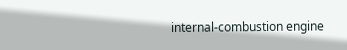internal-combustion engine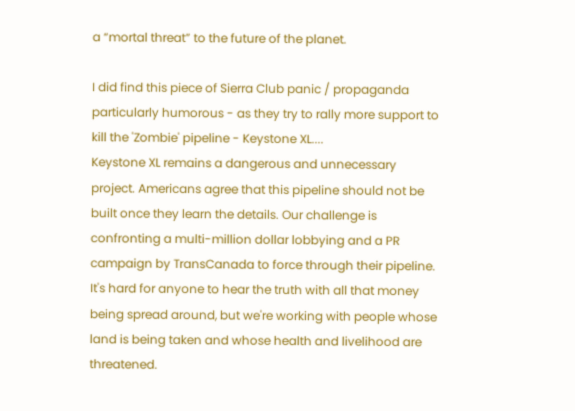a “mortal threat” to the future of the planet.

I did find this piece of Sierra Club panic / propaganda particularly humorous - as they try to rally more support to kill the 'Zombie' pipeline - Keystone XL....
Keystone XL remains a dangerous and unnecessary project. Americans agree that this pipeline should not be built once they learn the details. Our challenge is confronting a multi-million dollar lobbying and a PR campaign by TransCanada to force through their pipeline. It's hard for anyone to hear the truth with all that money being spread around, but we're working with people whose land is being taken and whose health and livelihood are threatened.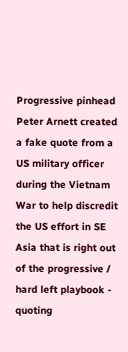Progressive pinhead Peter Arnett created a fake quote from a US military officer during the Vietnam War to help discredit the US effort in SE Asia that is right out of the progressive / hard left playbook - quoting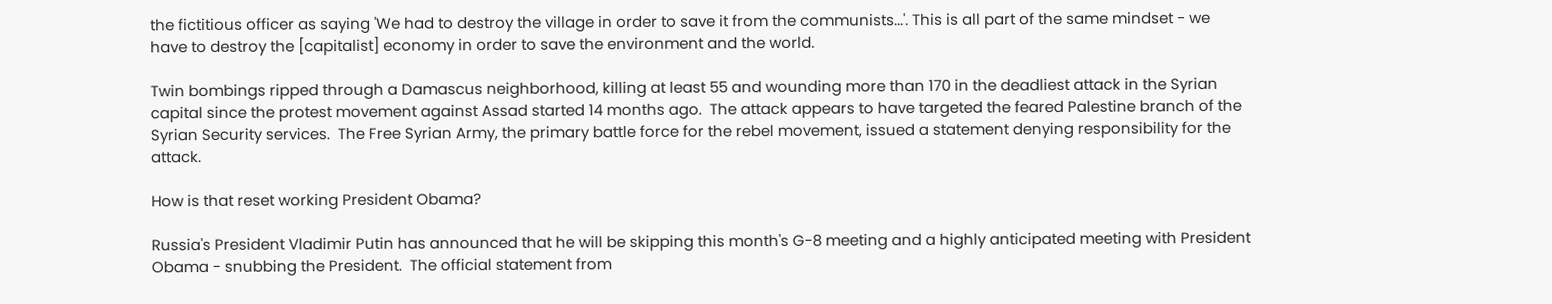the fictitious officer as saying 'We had to destroy the village in order to save it from the communists...'. This is all part of the same mindset - we have to destroy the [capitalist] economy in order to save the environment and the world.

Twin bombings ripped through a Damascus neighborhood, killing at least 55 and wounding more than 170 in the deadliest attack in the Syrian capital since the protest movement against Assad started 14 months ago.  The attack appears to have targeted the feared Palestine branch of the Syrian Security services.  The Free Syrian Army, the primary battle force for the rebel movement, issued a statement denying responsibility for the attack.

How is that reset working President Obama?

Russia's President Vladimir Putin has announced that he will be skipping this month's G-8 meeting and a highly anticipated meeting with President Obama - snubbing the President.  The official statement from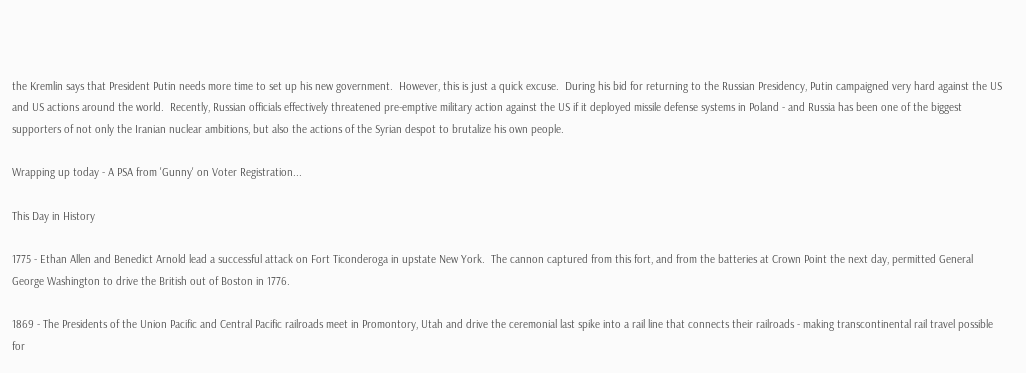the Kremlin says that President Putin needs more time to set up his new government.  However, this is just a quick excuse.  During his bid for returning to the Russian Presidency, Putin campaigned very hard against the US and US actions around the world.  Recently, Russian officials effectively threatened pre-emptive military action against the US if it deployed missile defense systems in Poland - and Russia has been one of the biggest supporters of not only the Iranian nuclear ambitions, but also the actions of the Syrian despot to brutalize his own people.

Wrapping up today - A PSA from 'Gunny' on Voter Registration...

This Day in History

1775 - Ethan Allen and Benedict Arnold lead a successful attack on Fort Ticonderoga in upstate New York.  The cannon captured from this fort, and from the batteries at Crown Point the next day, permitted General George Washington to drive the British out of Boston in 1776.

1869 - The Presidents of the Union Pacific and Central Pacific railroads meet in Promontory, Utah and drive the ceremonial last spike into a rail line that connects their railroads - making transcontinental rail travel possible for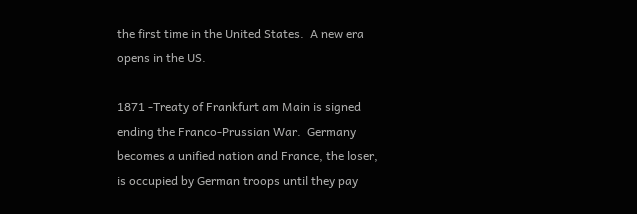the first time in the United States.  A new era opens in the US.

1871 -Treaty of Frankfurt am Main is signed ending the Franco-Prussian War.  Germany becomes a unified nation and France, the loser, is occupied by German troops until they pay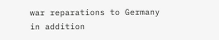war reparations to Germany in addition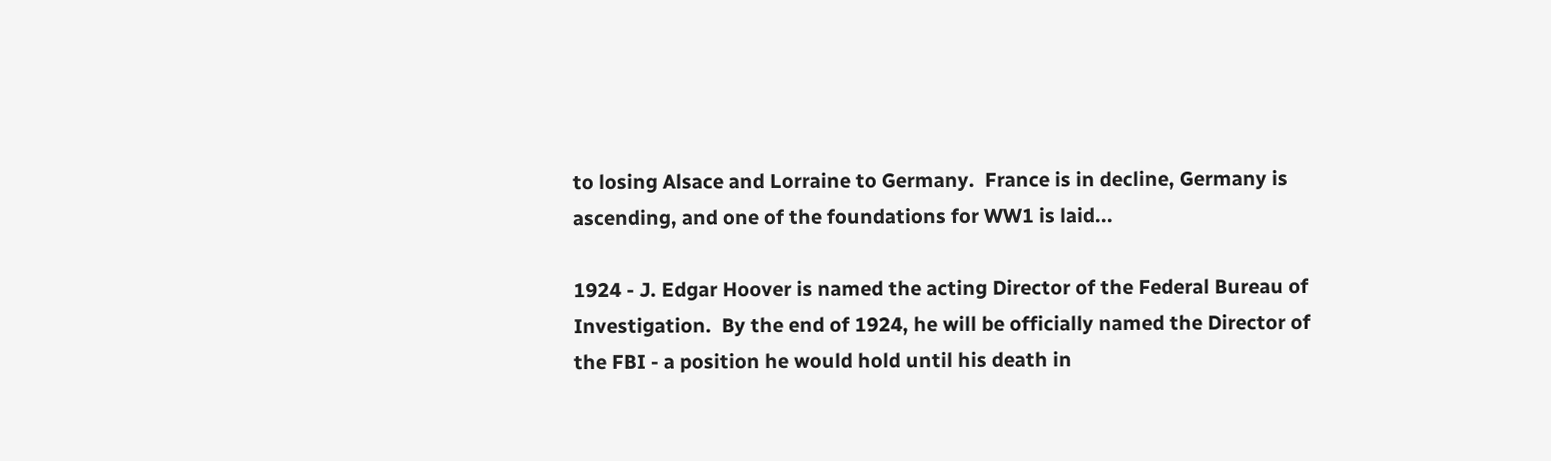to losing Alsace and Lorraine to Germany.  France is in decline, Germany is ascending, and one of the foundations for WW1 is laid...

1924 - J. Edgar Hoover is named the acting Director of the Federal Bureau of Investigation.  By the end of 1924, he will be officially named the Director of the FBI - a position he would hold until his death in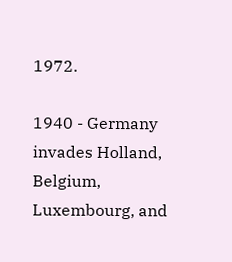1972.

1940 - Germany invades Holland, Belgium, Luxembourg, and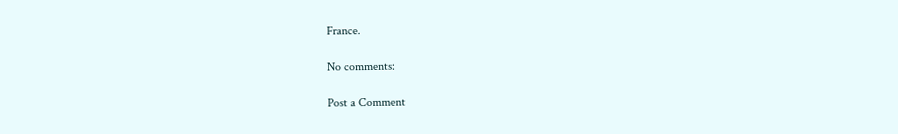France.

No comments:

Post a Comment